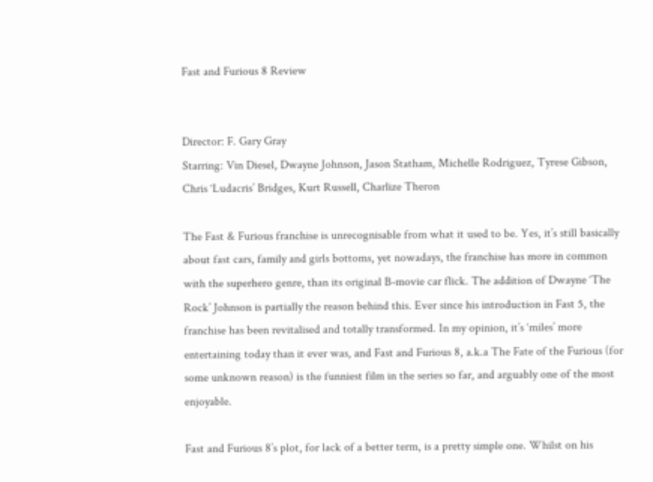Fast and Furious 8 Review


Director: F. Gary Gray
Starring: Vin Diesel, Dwayne Johnson, Jason Statham, Michelle Rodriguez, Tyrese Gibson, Chris ‘Ludacris’ Bridges, Kurt Russell, Charlize Theron

The Fast & Furious franchise is unrecognisable from what it used to be. Yes, it’s still basically about fast cars, family and girls bottoms, yet nowadays, the franchise has more in common with the superhero genre, than its original B-movie car flick. The addition of Dwayne ‘The Rock’ Johnson is partially the reason behind this. Ever since his introduction in Fast 5, the franchise has been revitalised and totally transformed. In my opinion, it’s ‘miles’ more entertaining today than it ever was, and Fast and Furious 8, a.k.a The Fate of the Furious (for some unknown reason) is the funniest film in the series so far, and arguably one of the most enjoyable.

Fast and Furious 8’s plot, for lack of a better term, is a pretty simple one. Whilst on his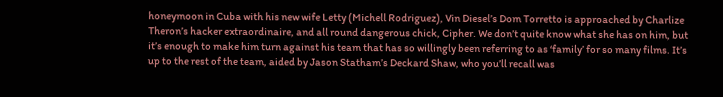honeymoon in Cuba with his new wife Letty (Michell Rodriguez), Vin Diesel’s Dom Torretto is approached by Charlize Theron’s hacker extraordinaire, and all round dangerous chick, Cipher. We don’t quite know what she has on him, but it’s enough to make him turn against his team that has so willingly been referring to as ‘family’ for so many films. It’s up to the rest of the team, aided by Jason Statham’s Deckard Shaw, who you’ll recall was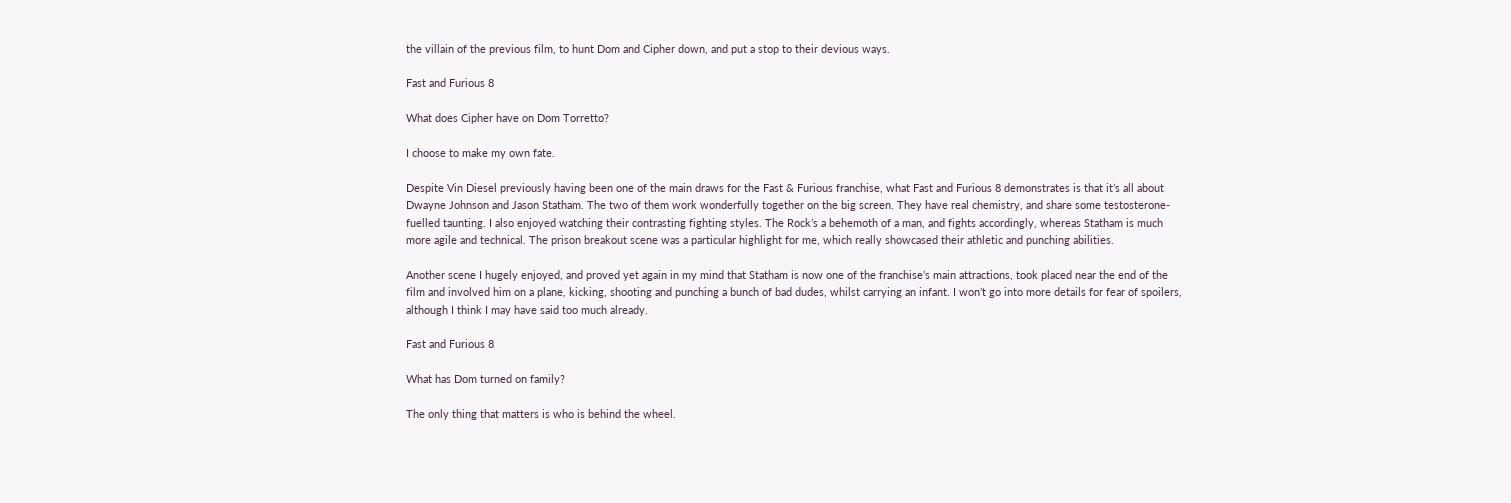the villain of the previous film, to hunt Dom and Cipher down, and put a stop to their devious ways.

Fast and Furious 8

What does Cipher have on Dom Torretto?

I choose to make my own fate.

Despite Vin Diesel previously having been one of the main draws for the Fast & Furious franchise, what Fast and Furious 8 demonstrates is that it’s all about Dwayne Johnson and Jason Statham. The two of them work wonderfully together on the big screen. They have real chemistry, and share some testosterone-fuelled taunting. I also enjoyed watching their contrasting fighting styles. The Rock’s a behemoth of a man, and fights accordingly, whereas Statham is much more agile and technical. The prison breakout scene was a particular highlight for me, which really showcased their athletic and punching abilities.

Another scene I hugely enjoyed, and proved yet again in my mind that Statham is now one of the franchise’s main attractions, took placed near the end of the film and involved him on a plane, kicking, shooting and punching a bunch of bad dudes, whilst carrying an infant. I won’t go into more details for fear of spoilers, although I think I may have said too much already.

Fast and Furious 8

What has Dom turned on family?

The only thing that matters is who is behind the wheel.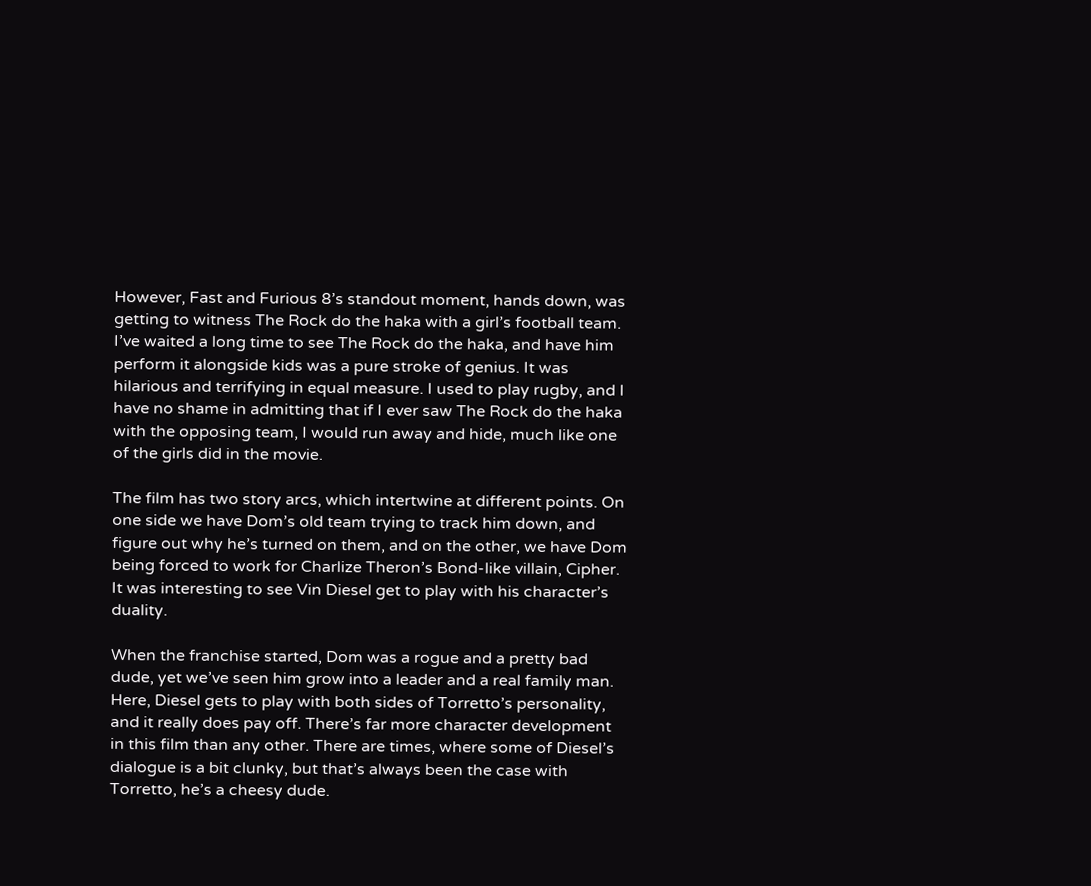However, Fast and Furious 8’s standout moment, hands down, was getting to witness The Rock do the haka with a girl’s football team. I’ve waited a long time to see The Rock do the haka, and have him perform it alongside kids was a pure stroke of genius. It was hilarious and terrifying in equal measure. I used to play rugby, and I have no shame in admitting that if I ever saw The Rock do the haka with the opposing team, I would run away and hide, much like one of the girls did in the movie.

The film has two story arcs, which intertwine at different points. On one side we have Dom’s old team trying to track him down, and figure out why he’s turned on them, and on the other, we have Dom being forced to work for Charlize Theron’s Bond-like villain, Cipher. It was interesting to see Vin Diesel get to play with his character’s duality.

When the franchise started, Dom was a rogue and a pretty bad dude, yet we’ve seen him grow into a leader and a real family man. Here, Diesel gets to play with both sides of Torretto’s personality, and it really does pay off. There’s far more character development in this film than any other. There are times, where some of Diesel’s dialogue is a bit clunky, but that’s always been the case with Torretto, he’s a cheesy dude.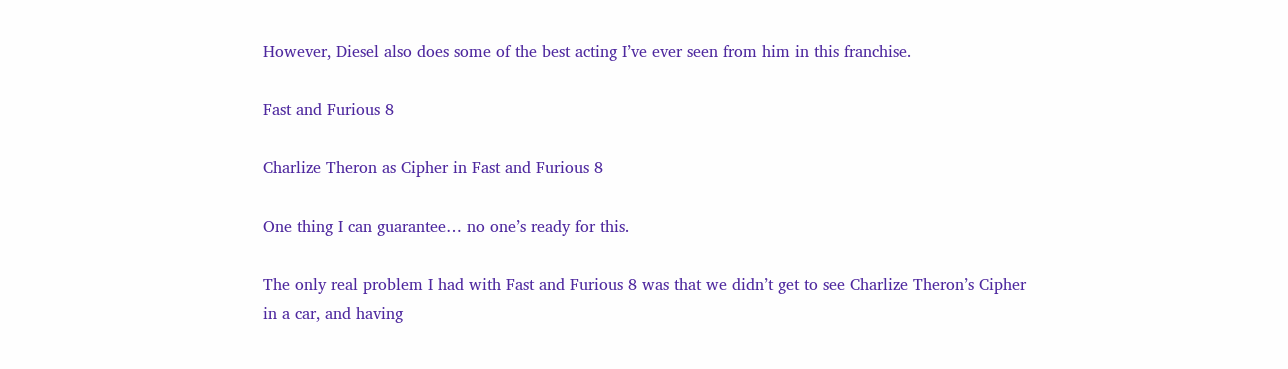However, Diesel also does some of the best acting I’ve ever seen from him in this franchise.

Fast and Furious 8

Charlize Theron as Cipher in Fast and Furious 8

One thing I can guarantee… no one’s ready for this.

The only real problem I had with Fast and Furious 8 was that we didn’t get to see Charlize Theron’s Cipher in a car, and having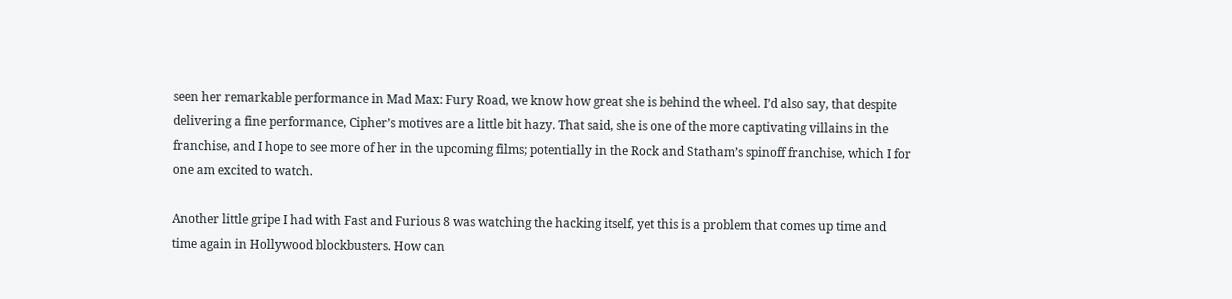seen her remarkable performance in Mad Max: Fury Road, we know how great she is behind the wheel. I’d also say, that despite delivering a fine performance, Cipher’s motives are a little bit hazy. That said, she is one of the more captivating villains in the franchise, and I hope to see more of her in the upcoming films; potentially in the Rock and Statham’s spinoff franchise, which I for one am excited to watch.

Another little gripe I had with Fast and Furious 8 was watching the hacking itself, yet this is a problem that comes up time and time again in Hollywood blockbusters. How can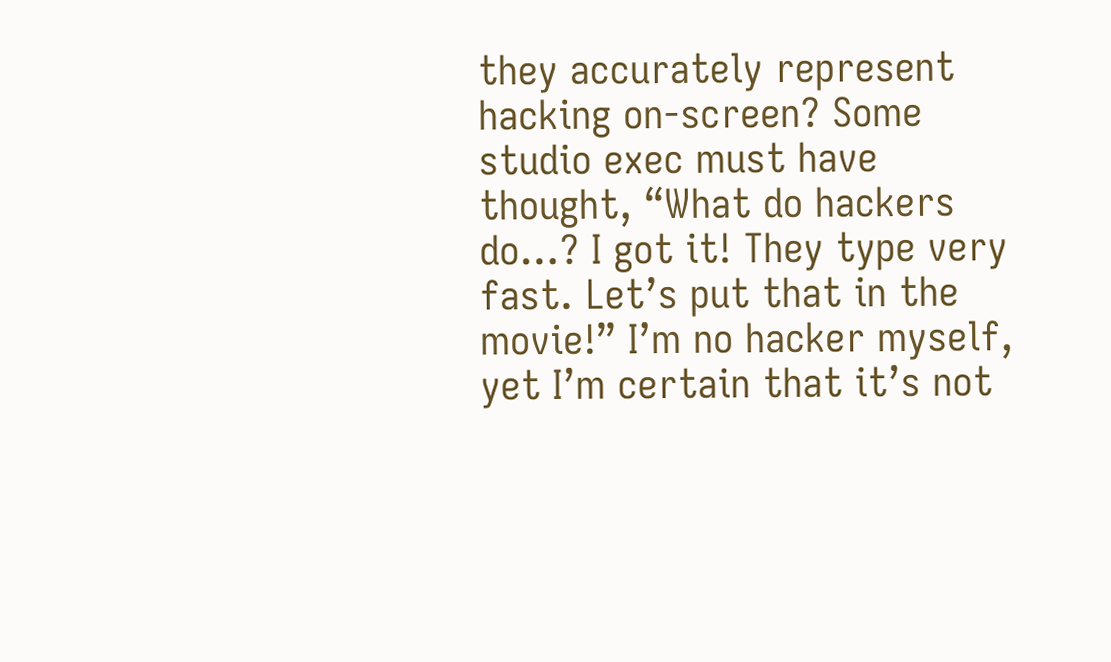they accurately represent hacking on-screen? Some studio exec must have thought, “What do hackers do…? I got it! They type very fast. Let’s put that in the movie!” I’m no hacker myself, yet I’m certain that it’s not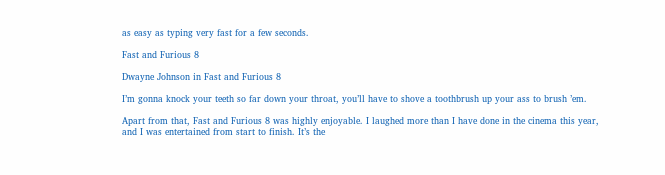as easy as typing very fast for a few seconds.

Fast and Furious 8

Dwayne Johnson in Fast and Furious 8

I’m gonna knock your teeth so far down your throat, you’ll have to shove a toothbrush up your ass to brush ’em.

Apart from that, Fast and Furious 8 was highly enjoyable. I laughed more than I have done in the cinema this year, and I was entertained from start to finish. It’s the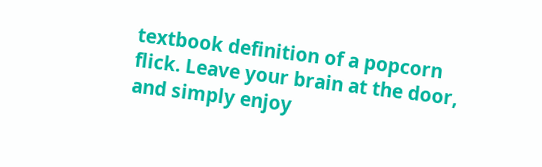textbook definition of a popcorn flick. Leave your brain at the door, and simply enjoy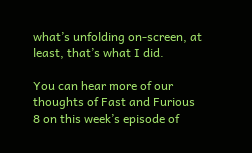what’s unfolding on-screen, at least, that’s what I did.

You can hear more of our thoughts of Fast and Furious 8 on this week’s episode of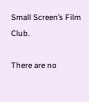Small Screen’s Film Club.

There are no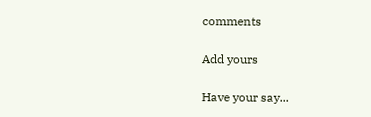comments

Add yours

Have your say...